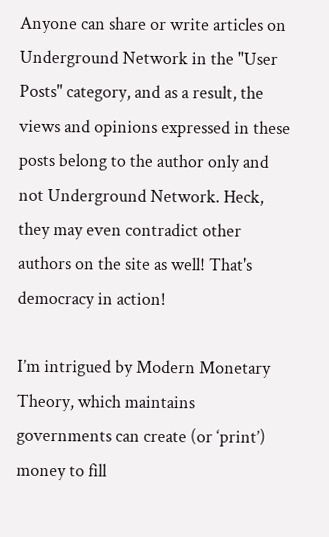Anyone can share or write articles on Underground Network in the "User Posts" category, and as a result, the views and opinions expressed in these posts belong to the author only and not Underground Network. Heck, they may even contradict other authors on the site as well! That's democracy in action!

I’m intrigued by Modern Monetary Theory, which maintains governments can create (or ‘print’) money to fill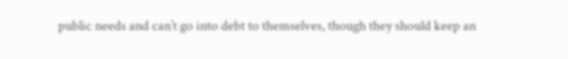public needs and can’t go into debt to themselves, though they should keep an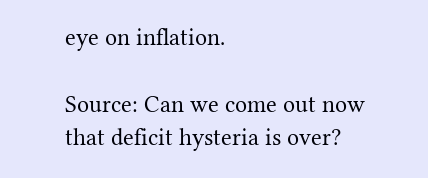eye on inflation.

Source: Can we come out now that deficit hysteria is over?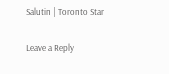Salutin | Toronto Star

Leave a Reply